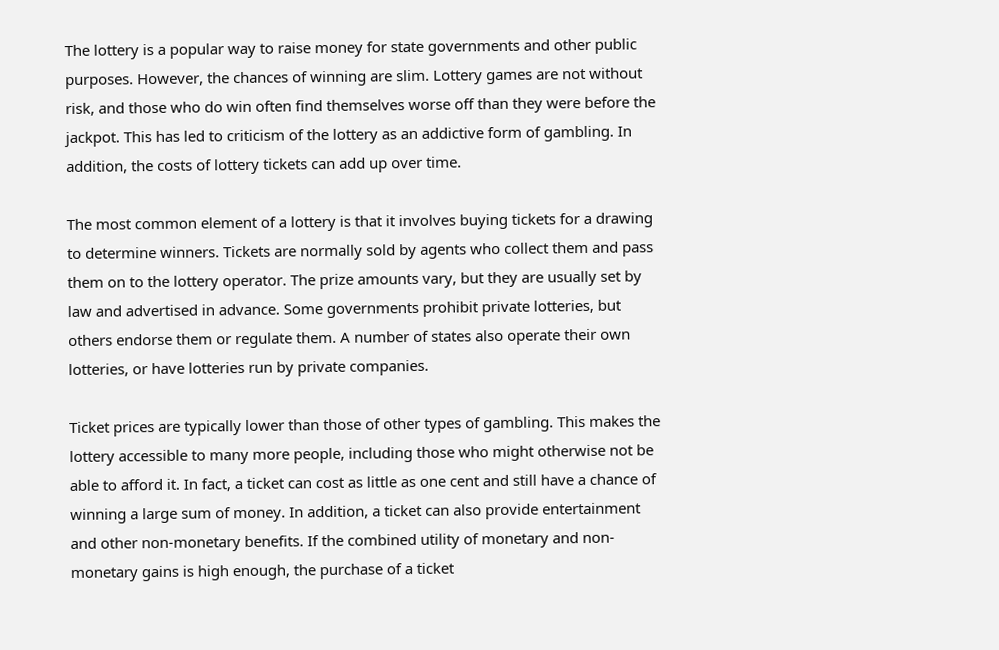The lottery is a popular way to raise money for state governments and other public purposes. However, the chances of winning are slim. Lottery games are not without risk, and those who do win often find themselves worse off than they were before the jackpot. This has led to criticism of the lottery as an addictive form of gambling. In addition, the costs of lottery tickets can add up over time.

The most common element of a lottery is that it involves buying tickets for a drawing to determine winners. Tickets are normally sold by agents who collect them and pass them on to the lottery operator. The prize amounts vary, but they are usually set by law and advertised in advance. Some governments prohibit private lotteries, but others endorse them or regulate them. A number of states also operate their own lotteries, or have lotteries run by private companies.

Ticket prices are typically lower than those of other types of gambling. This makes the lottery accessible to many more people, including those who might otherwise not be able to afford it. In fact, a ticket can cost as little as one cent and still have a chance of winning a large sum of money. In addition, a ticket can also provide entertainment and other non-monetary benefits. If the combined utility of monetary and non-monetary gains is high enough, the purchase of a ticket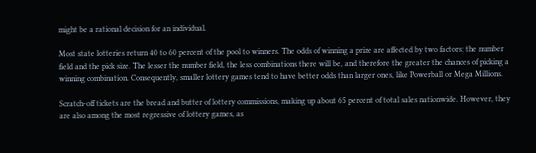might be a rational decision for an individual.

Most state lotteries return 40 to 60 percent of the pool to winners. The odds of winning a prize are affected by two factors: the number field and the pick size. The lesser the number field, the less combinations there will be, and therefore the greater the chances of picking a winning combination. Consequently, smaller lottery games tend to have better odds than larger ones, like Powerball or Mega Millions.

Scratch-off tickets are the bread and butter of lottery commissions, making up about 65 percent of total sales nationwide. However, they are also among the most regressive of lottery games, as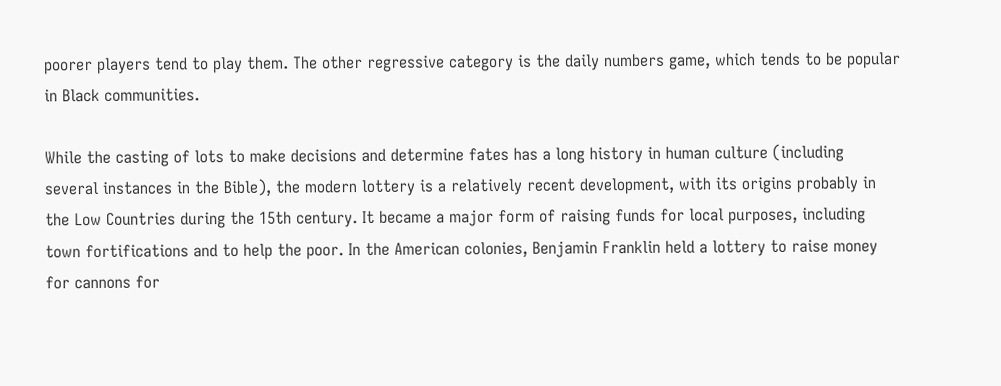poorer players tend to play them. The other regressive category is the daily numbers game, which tends to be popular in Black communities.

While the casting of lots to make decisions and determine fates has a long history in human culture (including several instances in the Bible), the modern lottery is a relatively recent development, with its origins probably in the Low Countries during the 15th century. It became a major form of raising funds for local purposes, including town fortifications and to help the poor. In the American colonies, Benjamin Franklin held a lottery to raise money for cannons for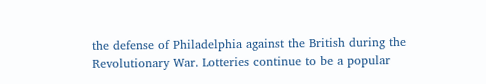the defense of Philadelphia against the British during the Revolutionary War. Lotteries continue to be a popular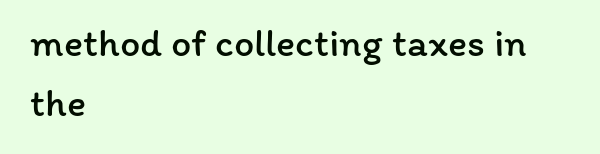method of collecting taxes in the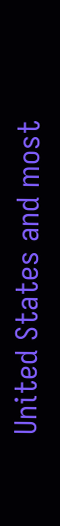United States and most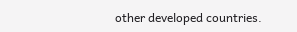other developed countries.